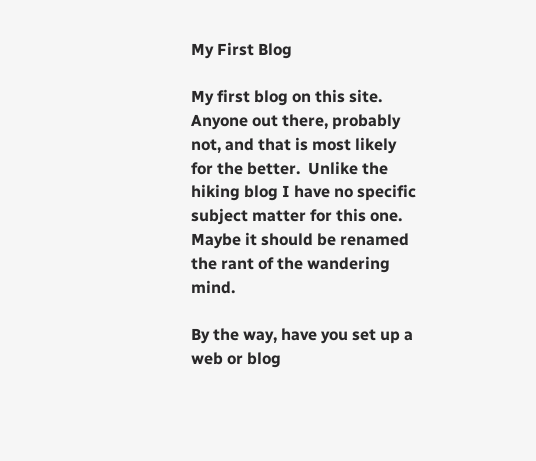My First Blog

My first blog on this site.  Anyone out there, probably not, and that is most likely for the better.  Unlike the hiking blog I have no specific subject matter for this one.  Maybe it should be renamed the rant of the wandering mind.

By the way, have you set up a web or blog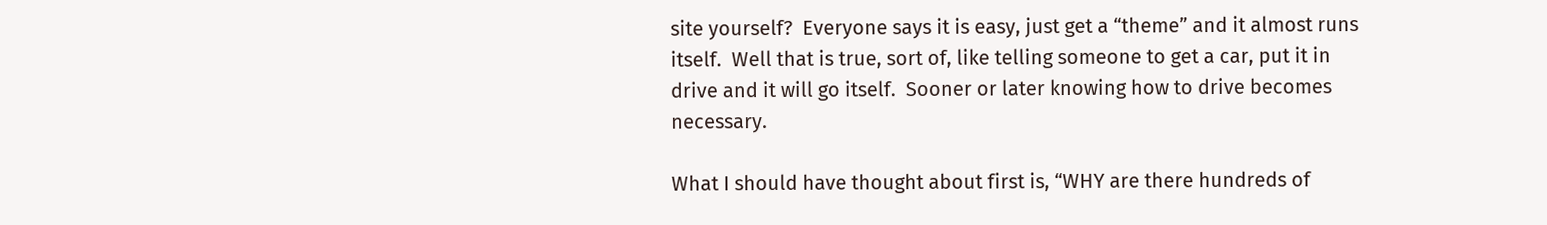site yourself?  Everyone says it is easy, just get a “theme” and it almost runs itself.  Well that is true, sort of, like telling someone to get a car, put it in drive and it will go itself.  Sooner or later knowing how to drive becomes necessary.

What I should have thought about first is, “WHY are there hundreds of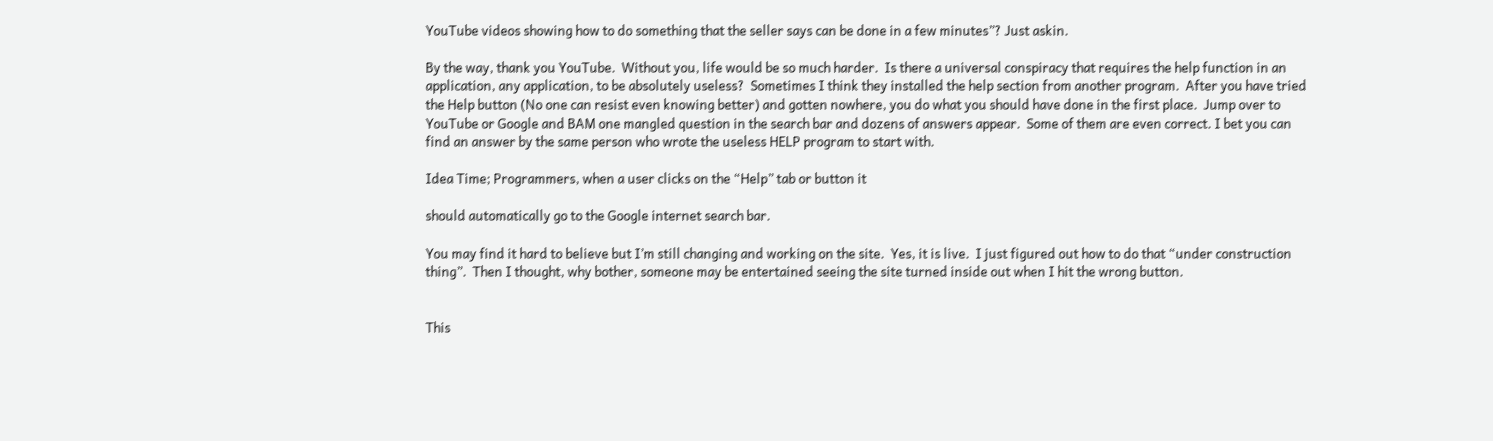YouTube videos showing how to do something that the seller says can be done in a few minutes”? Just askin.

By the way, thank you YouTube.  Without you, life would be so much harder.  Is there a universal conspiracy that requires the help function in an application, any application, to be absolutely useless?  Sometimes I think they installed the help section from another program.  After you have tried the Help button (No one can resist even knowing better) and gotten nowhere, you do what you should have done in the first place.  Jump over to YouTube or Google and BAM one mangled question in the search bar and dozens of answers appear.  Some of them are even correct. I bet you can find an answer by the same person who wrote the useless HELP program to start with.

Idea Time; Programmers, when a user clicks on the “Help” tab or button it

should automatically go to the Google internet search bar.

You may find it hard to believe but I’m still changing and working on the site.  Yes, it is live.  I just figured out how to do that “under construction thing”.  Then I thought, why bother, someone may be entertained seeing the site turned inside out when I hit the wrong button.


This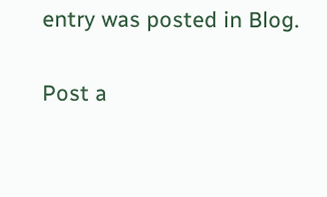entry was posted in Blog.

Post a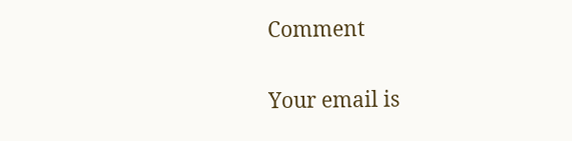Comment

Your email is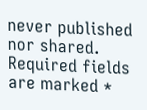never published nor shared. Required fields are marked *